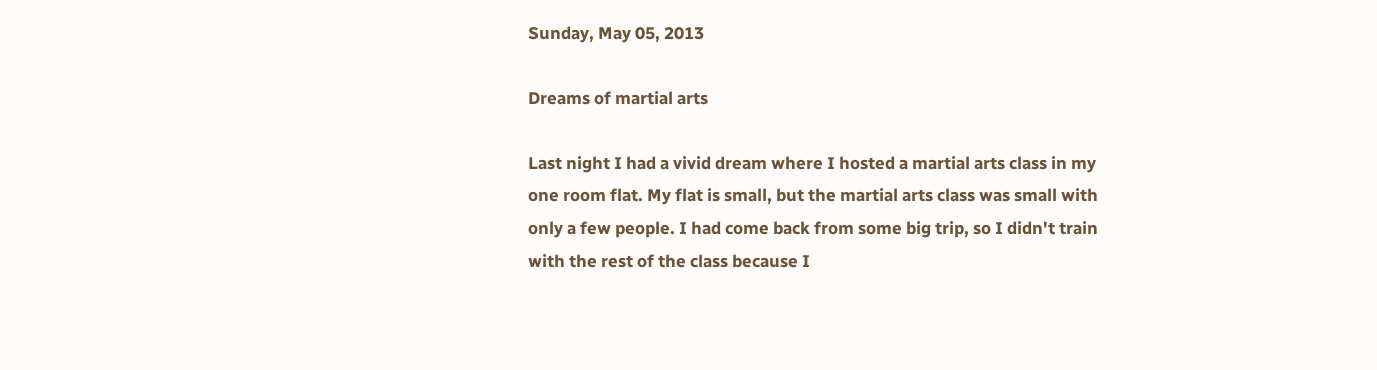Sunday, May 05, 2013

Dreams of martial arts

Last night I had a vivid dream where I hosted a martial arts class in my one room flat. My flat is small, but the martial arts class was small with only a few people. I had come back from some big trip, so I didn't train with the rest of the class because I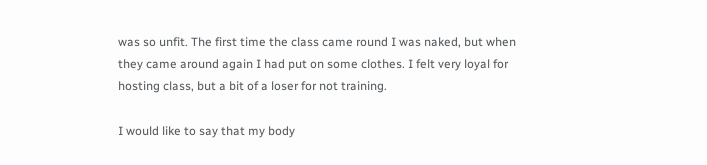was so unfit. The first time the class came round I was naked, but when they came around again I had put on some clothes. I felt very loyal for hosting class, but a bit of a loser for not training.

I would like to say that my body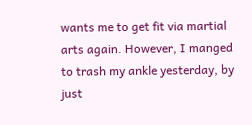wants me to get fit via martial arts again. However, I manged to trash my ankle yesterday, by just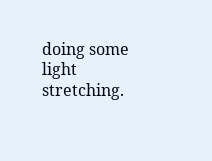doing some light stretching.